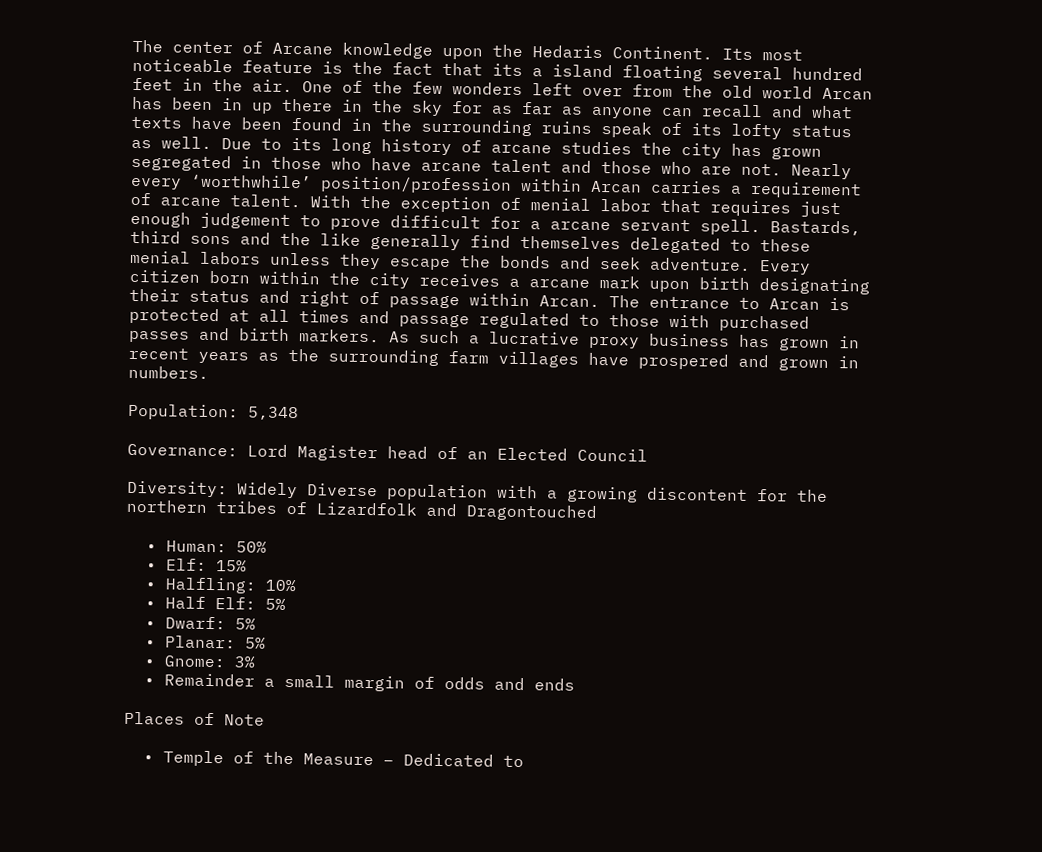The center of Arcane knowledge upon the Hedaris Continent. Its most noticeable feature is the fact that its a island floating several hundred feet in the air. One of the few wonders left over from the old world Arcan has been in up there in the sky for as far as anyone can recall and what texts have been found in the surrounding ruins speak of its lofty status as well. Due to its long history of arcane studies the city has grown segregated in those who have arcane talent and those who are not. Nearly every ‘worthwhile’ position/profession within Arcan carries a requirement of arcane talent. With the exception of menial labor that requires just enough judgement to prove difficult for a arcane servant spell. Bastards, third sons and the like generally find themselves delegated to these menial labors unless they escape the bonds and seek adventure. Every citizen born within the city receives a arcane mark upon birth designating their status and right of passage within Arcan. The entrance to Arcan is protected at all times and passage regulated to those with purchased passes and birth markers. As such a lucrative proxy business has grown in recent years as the surrounding farm villages have prospered and grown in numbers.

Population: 5,348

Governance: Lord Magister head of an Elected Council

Diversity: Widely Diverse population with a growing discontent for the northern tribes of Lizardfolk and Dragontouched

  • Human: 50%
  • Elf: 15%
  • Halfling: 10%
  • Half Elf: 5%
  • Dwarf: 5%
  • Planar: 5%
  • Gnome: 3%
  • Remainder a small margin of odds and ends

Places of Note

  • Temple of the Measure – Dedicated to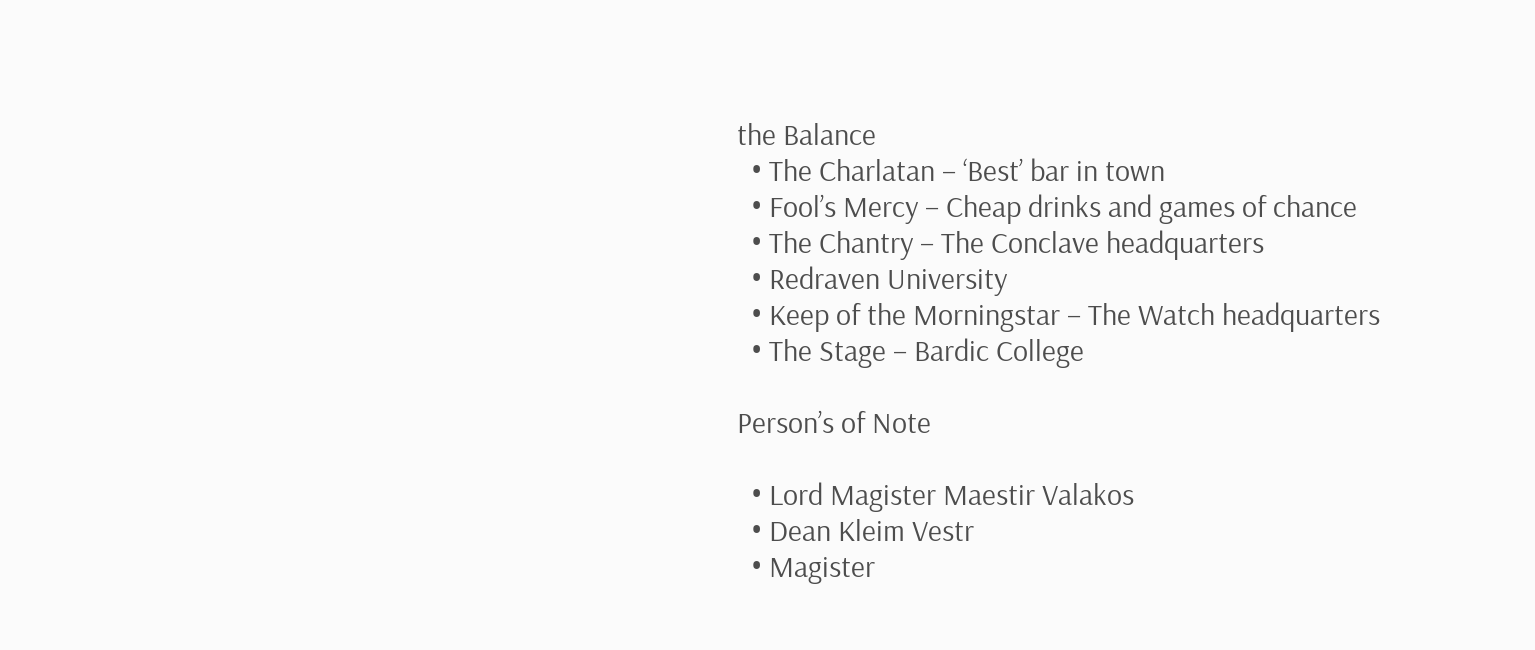the Balance
  • The Charlatan – ‘Best’ bar in town
  • Fool’s Mercy – Cheap drinks and games of chance
  • The Chantry – The Conclave headquarters
  • Redraven University
  • Keep of the Morningstar – The Watch headquarters
  • The Stage – Bardic College

Person’s of Note

  • Lord Magister Maestir Valakos
  • Dean Kleim Vestr
  • Magister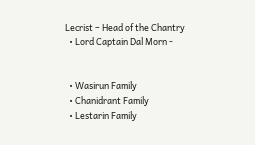Lecrist – Head of the Chantry
  • Lord Captain Dal Morn -


  • Wasirun Family
  • Chanidrant Family
  • Lestarin Family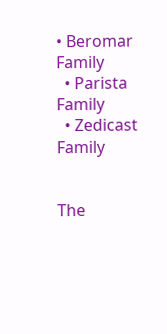• Beromar Family
  • Parista Family
  • Zedicast Family


The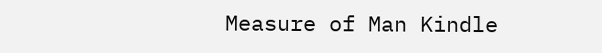Measure of Man Kindle